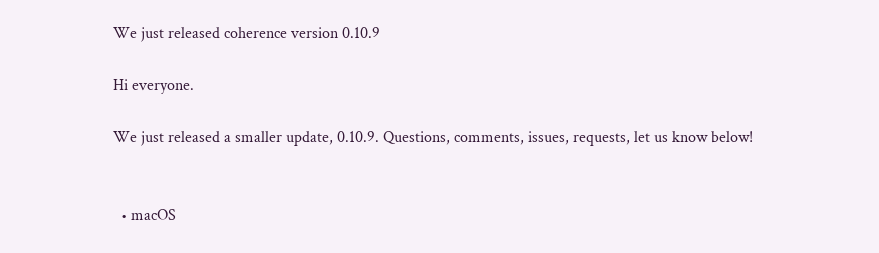We just released coherence version 0.10.9

Hi everyone.

We just released a smaller update, 0.10.9. Questions, comments, issues, requests, let us know below!


  • macOS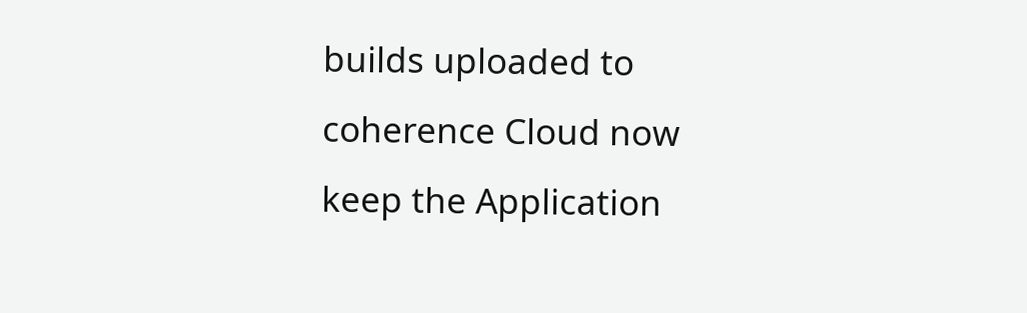builds uploaded to coherence Cloud now keep the Application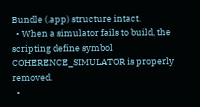Bundle (.app) structure intact.
  • When a simulator fails to build, the scripting define symbol COHERENCE_SIMULATOR is properly removed.
  •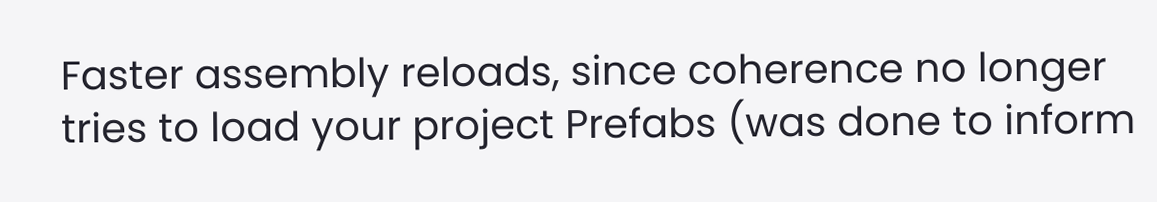Faster assembly reloads, since coherence no longer tries to load your project Prefabs (was done to inform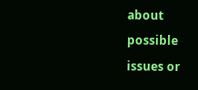about possible issues or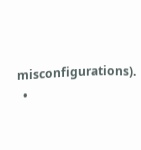misconfigurations).
  •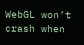WebGL won’t crash when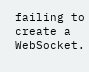failing to create a WebSocket.